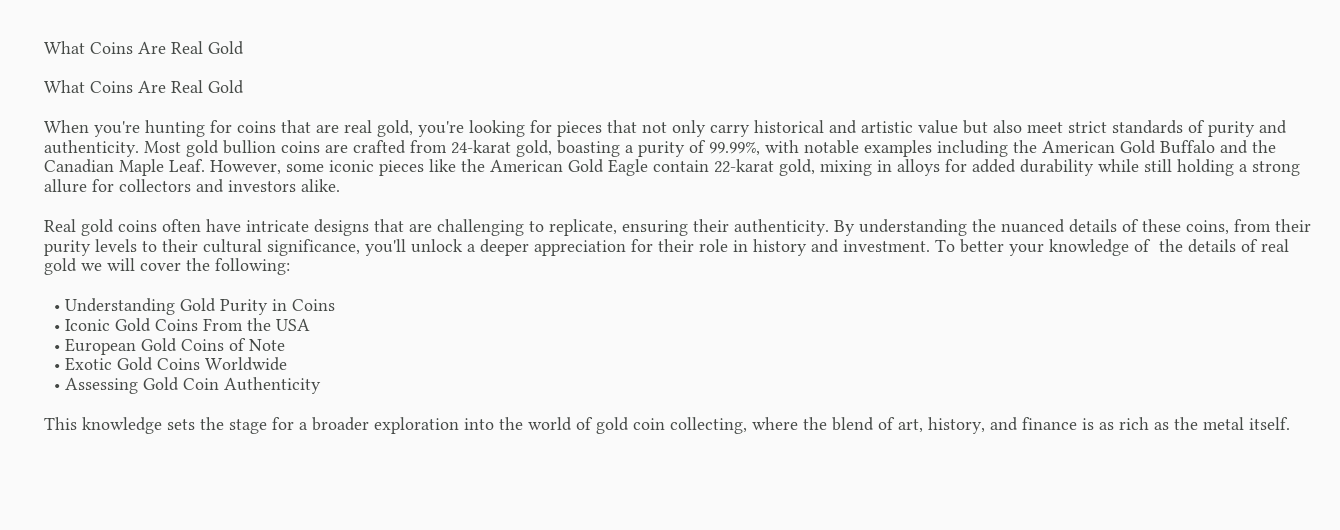What Coins Are Real Gold

What Coins Are Real Gold

When you're hunting for coins that are real gold, you're looking for pieces that not only carry historical and artistic value but also meet strict standards of purity and authenticity. Most gold bullion coins are crafted from 24-karat gold, boasting a purity of 99.99%, with notable examples including the American Gold Buffalo and the Canadian Maple Leaf. However, some iconic pieces like the American Gold Eagle contain 22-karat gold, mixing in alloys for added durability while still holding a strong allure for collectors and investors alike.

Real gold coins often have intricate designs that are challenging to replicate, ensuring their authenticity. By understanding the nuanced details of these coins, from their purity levels to their cultural significance, you'll unlock a deeper appreciation for their role in history and investment. To better your knowledge of  the details of real gold we will cover the following:

  • Understanding Gold Purity in Coins
  • Iconic Gold Coins From the USA
  • European Gold Coins of Note
  • Exotic Gold Coins Worldwide
  • Assessing Gold Coin Authenticity

This knowledge sets the stage for a broader exploration into the world of gold coin collecting, where the blend of art, history, and finance is as rich as the metal itself.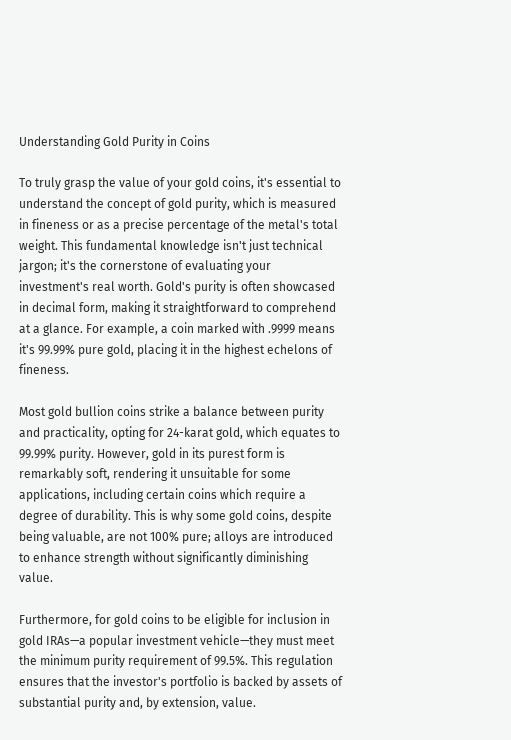Understanding Gold Purity in Coins

To truly grasp the value of your gold coins, it's essential to understand the concept of gold purity, which is measured in fineness or as a precise percentage of the metal's total weight. This fundamental knowledge isn't just technical jargon; it's the cornerstone of evaluating your investment's real worth. Gold's purity is often showcased in decimal form, making it straightforward to comprehend at a glance. For example, a coin marked with .9999 means it's 99.99% pure gold, placing it in the highest echelons of fineness.

Most gold bullion coins strike a balance between purity and practicality, opting for 24-karat gold, which equates to 99.99% purity. However, gold in its purest form is remarkably soft, rendering it unsuitable for some applications, including certain coins which require a degree of durability. This is why some gold coins, despite being valuable, are not 100% pure; alloys are introduced to enhance strength without significantly diminishing value.

Furthermore, for gold coins to be eligible for inclusion in gold IRAs—a popular investment vehicle—they must meet the minimum purity requirement of 99.5%. This regulation ensures that the investor's portfolio is backed by assets of substantial purity and, by extension, value.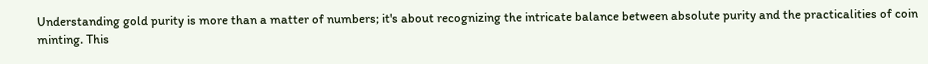Understanding gold purity is more than a matter of numbers; it's about recognizing the intricate balance between absolute purity and the practicalities of coin minting. This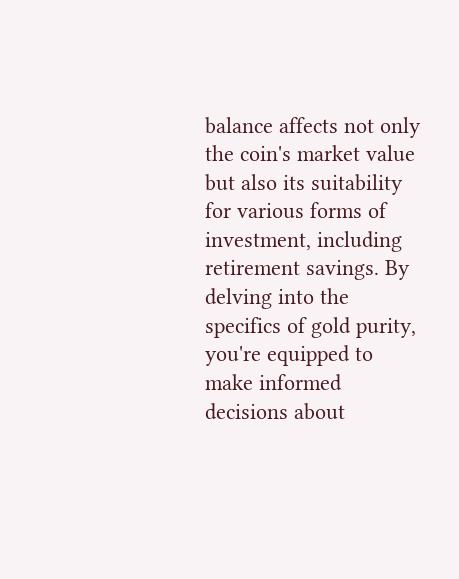balance affects not only the coin's market value but also its suitability for various forms of investment, including retirement savings. By delving into the specifics of gold purity, you're equipped to make informed decisions about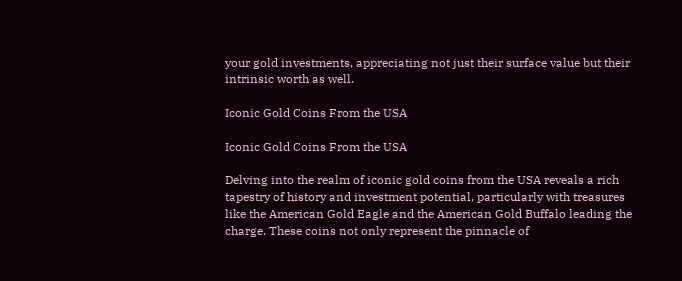your gold investments, appreciating not just their surface value but their intrinsic worth as well.

Iconic Gold Coins From the USA

Iconic Gold Coins From the USA

Delving into the realm of iconic gold coins from the USA reveals a rich tapestry of history and investment potential, particularly with treasures like the American Gold Eagle and the American Gold Buffalo leading the charge. These coins not only represent the pinnacle of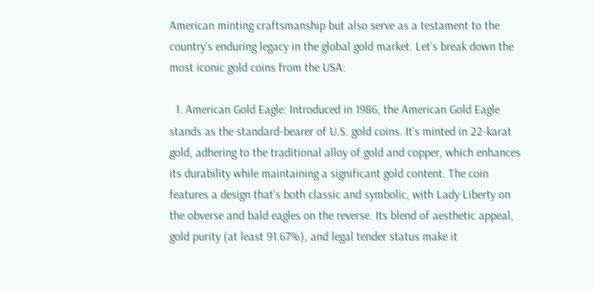American minting craftsmanship but also serve as a testament to the country's enduring legacy in the global gold market. Let's break down the most iconic gold coins from the USA:

  1. American Gold Eagle: Introduced in 1986, the American Gold Eagle stands as the standard-bearer of U.S. gold coins. It's minted in 22-karat gold, adhering to the traditional alloy of gold and copper, which enhances its durability while maintaining a significant gold content. The coin features a design that's both classic and symbolic, with Lady Liberty on the obverse and bald eagles on the reverse. Its blend of aesthetic appeal, gold purity (at least 91.67%), and legal tender status make it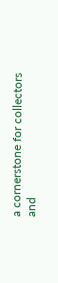a cornerstone for collectors and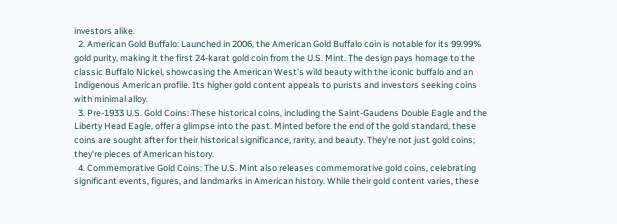investors alike.
  2. American Gold Buffalo: Launched in 2006, the American Gold Buffalo coin is notable for its 99.99% gold purity, making it the first 24-karat gold coin from the U.S. Mint. The design pays homage to the classic Buffalo Nickel, showcasing the American West's wild beauty with the iconic buffalo and an Indigenous American profile. Its higher gold content appeals to purists and investors seeking coins with minimal alloy.
  3. Pre-1933 U.S. Gold Coins: These historical coins, including the Saint-Gaudens Double Eagle and the Liberty Head Eagle, offer a glimpse into the past. Minted before the end of the gold standard, these coins are sought after for their historical significance, rarity, and beauty. They're not just gold coins; they're pieces of American history.
  4. Commemorative Gold Coins: The U.S. Mint also releases commemorative gold coins, celebrating significant events, figures, and landmarks in American history. While their gold content varies, these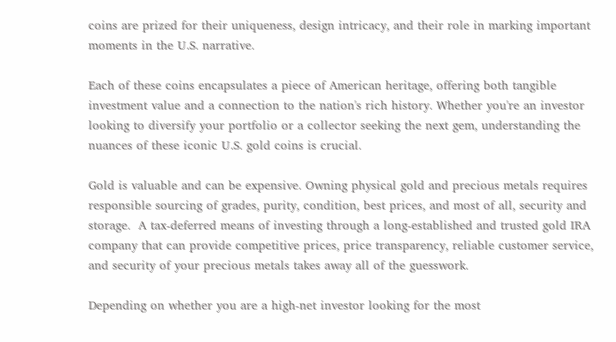coins are prized for their uniqueness, design intricacy, and their role in marking important moments in the U.S. narrative.

Each of these coins encapsulates a piece of American heritage, offering both tangible investment value and a connection to the nation's rich history. Whether you're an investor looking to diversify your portfolio or a collector seeking the next gem, understanding the nuances of these iconic U.S. gold coins is crucial.

Gold is valuable and can be expensive. Owning physical gold and precious metals requires responsible sourcing of grades, purity, condition, best prices, and most of all, security and storage.  A tax-deferred means of investing through a long-established and trusted gold IRA company that can provide competitive prices, price transparency, reliable customer service, and security of your precious metals takes away all of the guesswork.

Depending on whether you are a high-net investor looking for the most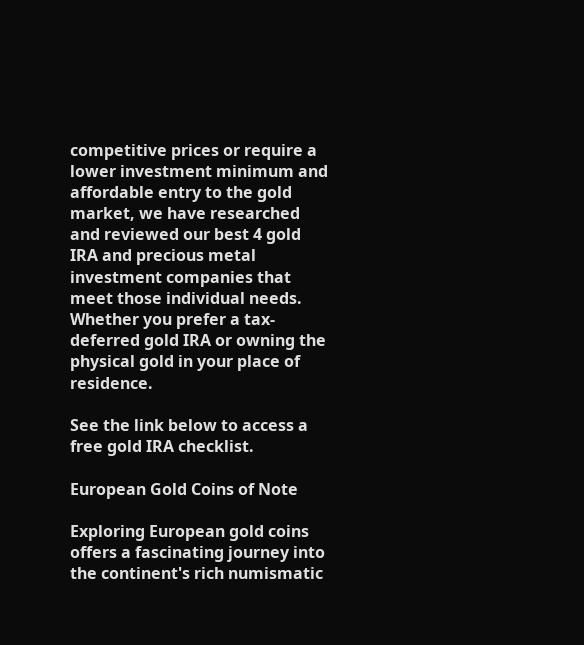competitive prices or require a lower investment minimum and affordable entry to the gold market, we have researched and reviewed our best 4 gold IRA and precious metal investment companies that meet those individual needs. Whether you prefer a tax-deferred gold IRA or owning the physical gold in your place of residence.

See the link below to access a free gold IRA checklist.

European Gold Coins of Note

Exploring European gold coins offers a fascinating journey into the continent's rich numismatic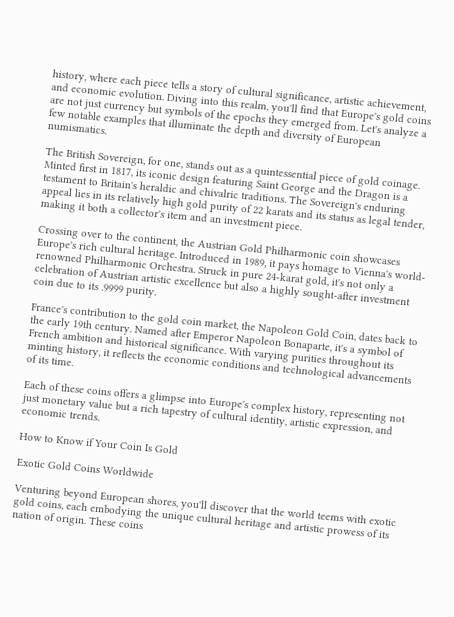history, where each piece tells a story of cultural significance, artistic achievement, and economic evolution. Diving into this realm, you'll find that Europe's gold coins are not just currency but symbols of the epochs they emerged from. Let's analyze a few notable examples that illuminate the depth and diversity of European numismatics.

The British Sovereign, for one, stands out as a quintessential piece of gold coinage. Minted first in 1817, its iconic design featuring Saint George and the Dragon is a testament to Britain's heraldic and chivalric traditions. The Sovereign's enduring appeal lies in its relatively high gold purity of 22 karats and its status as legal tender, making it both a collector's item and an investment piece.

Crossing over to the continent, the Austrian Gold Philharmonic coin showcases Europe's rich cultural heritage. Introduced in 1989, it pays homage to Vienna's world-renowned Philharmonic Orchestra. Struck in pure 24-karat gold, it's not only a celebration of Austrian artistic excellence but also a highly sought-after investment coin due to its .9999 purity.

France's contribution to the gold coin market, the Napoleon Gold Coin, dates back to the early 19th century. Named after Emperor Napoleon Bonaparte, it's a symbol of French ambition and historical significance. With varying purities throughout its minting history, it reflects the economic conditions and technological advancements of its time.

Each of these coins offers a glimpse into Europe's complex history, representing not just monetary value but a rich tapestry of cultural identity, artistic expression, and economic trends.

How to Know if Your Coin Is Gold

Exotic Gold Coins Worldwide

Venturing beyond European shores, you'll discover that the world teems with exotic gold coins, each embodying the unique cultural heritage and artistic prowess of its nation of origin. These coins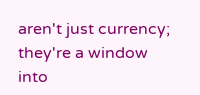aren't just currency; they're a window into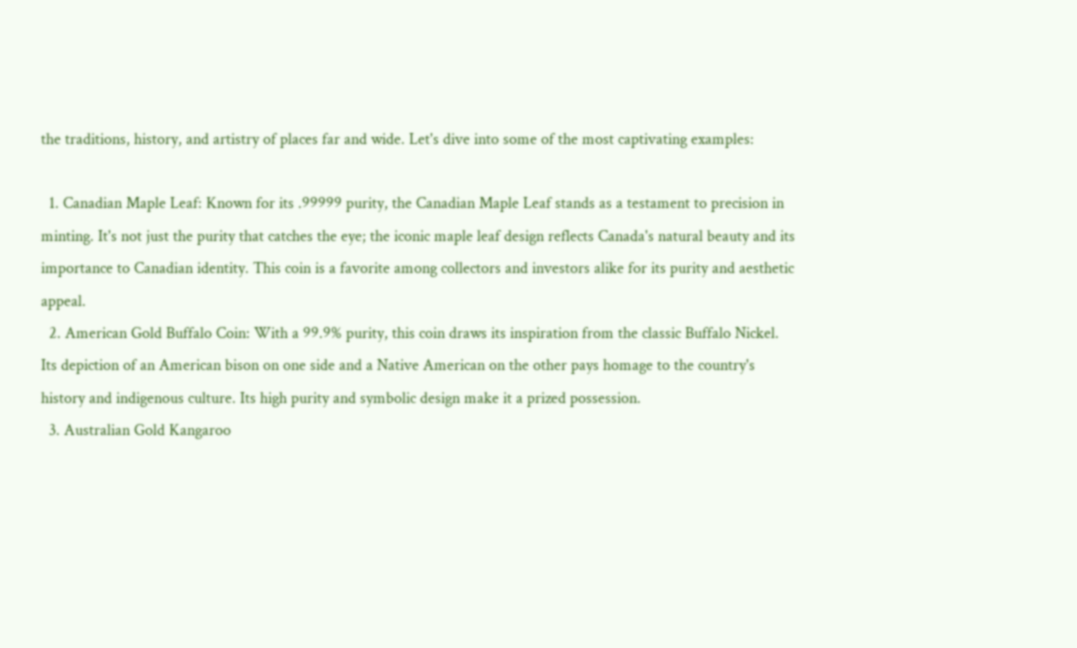the traditions, history, and artistry of places far and wide. Let's dive into some of the most captivating examples:

  1. Canadian Maple Leaf: Known for its .99999 purity, the Canadian Maple Leaf stands as a testament to precision in minting. It's not just the purity that catches the eye; the iconic maple leaf design reflects Canada's natural beauty and its importance to Canadian identity. This coin is a favorite among collectors and investors alike for its purity and aesthetic appeal.
  2. American Gold Buffalo Coin: With a 99.9% purity, this coin draws its inspiration from the classic Buffalo Nickel. Its depiction of an American bison on one side and a Native American on the other pays homage to the country's history and indigenous culture. Its high purity and symbolic design make it a prized possession.
  3. Australian Gold Kangaroo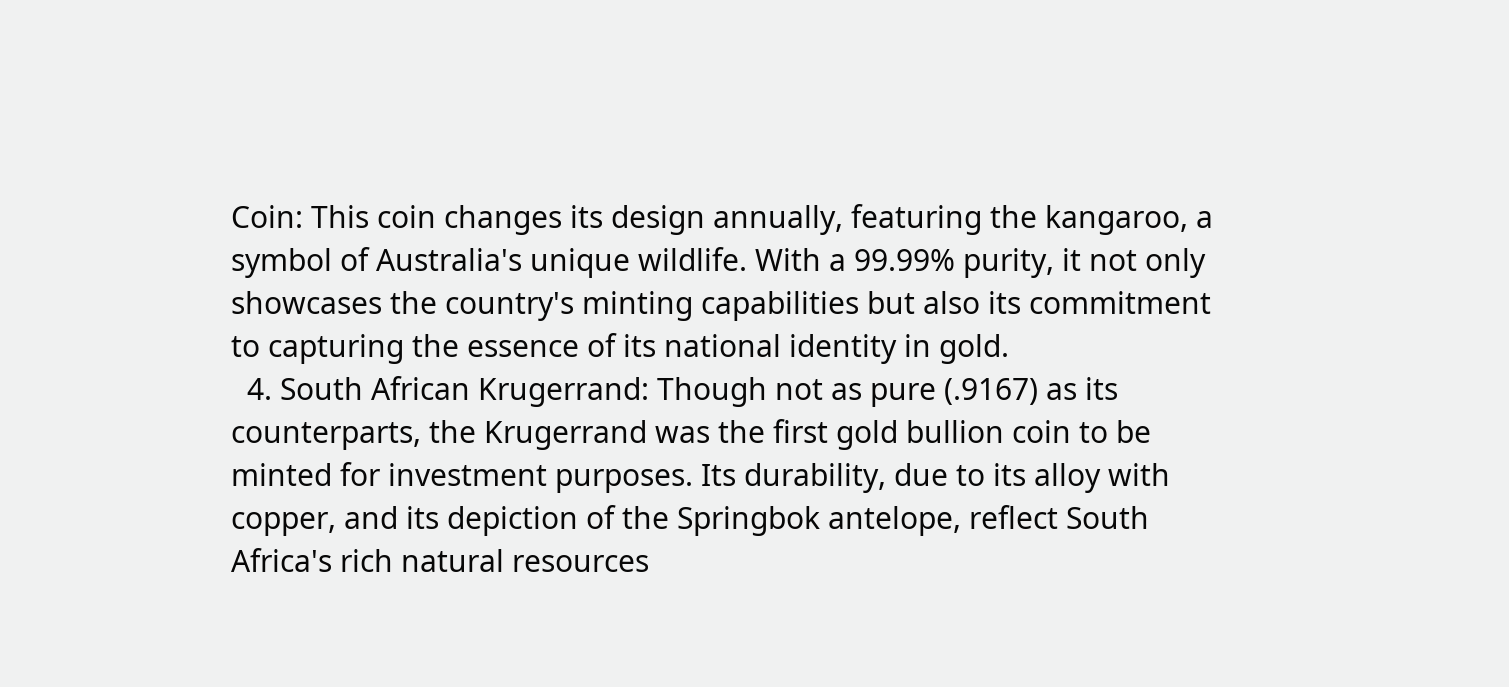Coin: This coin changes its design annually, featuring the kangaroo, a symbol of Australia's unique wildlife. With a 99.99% purity, it not only showcases the country's minting capabilities but also its commitment to capturing the essence of its national identity in gold.
  4. South African Krugerrand: Though not as pure (.9167) as its counterparts, the Krugerrand was the first gold bullion coin to be minted for investment purposes. Its durability, due to its alloy with copper, and its depiction of the Springbok antelope, reflect South Africa's rich natural resources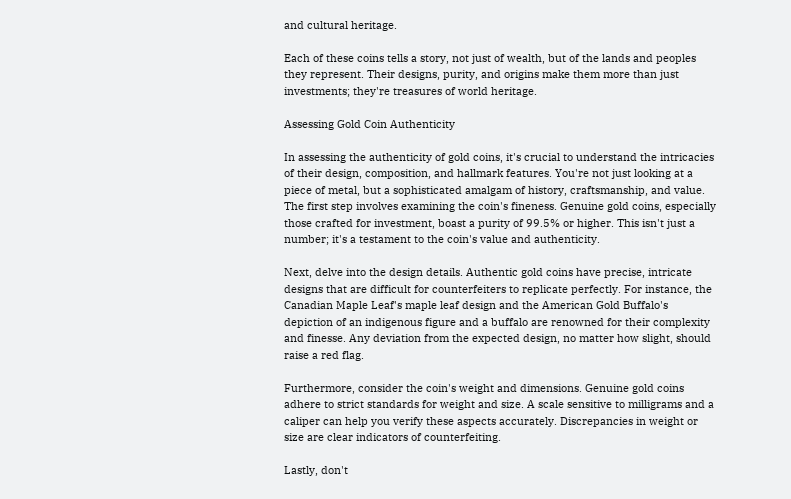and cultural heritage.

Each of these coins tells a story, not just of wealth, but of the lands and peoples they represent. Their designs, purity, and origins make them more than just investments; they're treasures of world heritage.

Assessing Gold Coin Authenticity

In assessing the authenticity of gold coins, it's crucial to understand the intricacies of their design, composition, and hallmark features. You're not just looking at a piece of metal, but a sophisticated amalgam of history, craftsmanship, and value. The first step involves examining the coin's fineness. Genuine gold coins, especially those crafted for investment, boast a purity of 99.5% or higher. This isn't just a number; it's a testament to the coin's value and authenticity.

Next, delve into the design details. Authentic gold coins have precise, intricate designs that are difficult for counterfeiters to replicate perfectly. For instance, the Canadian Maple Leaf's maple leaf design and the American Gold Buffalo's depiction of an indigenous figure and a buffalo are renowned for their complexity and finesse. Any deviation from the expected design, no matter how slight, should raise a red flag.

Furthermore, consider the coin's weight and dimensions. Genuine gold coins adhere to strict standards for weight and size. A scale sensitive to milligrams and a caliper can help you verify these aspects accurately. Discrepancies in weight or size are clear indicators of counterfeiting.

Lastly, don't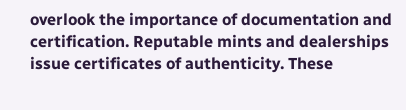overlook the importance of documentation and certification. Reputable mints and dealerships issue certificates of authenticity. These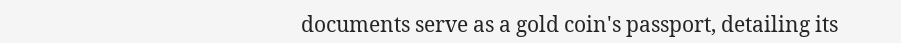documents serve as a gold coin's passport, detailing its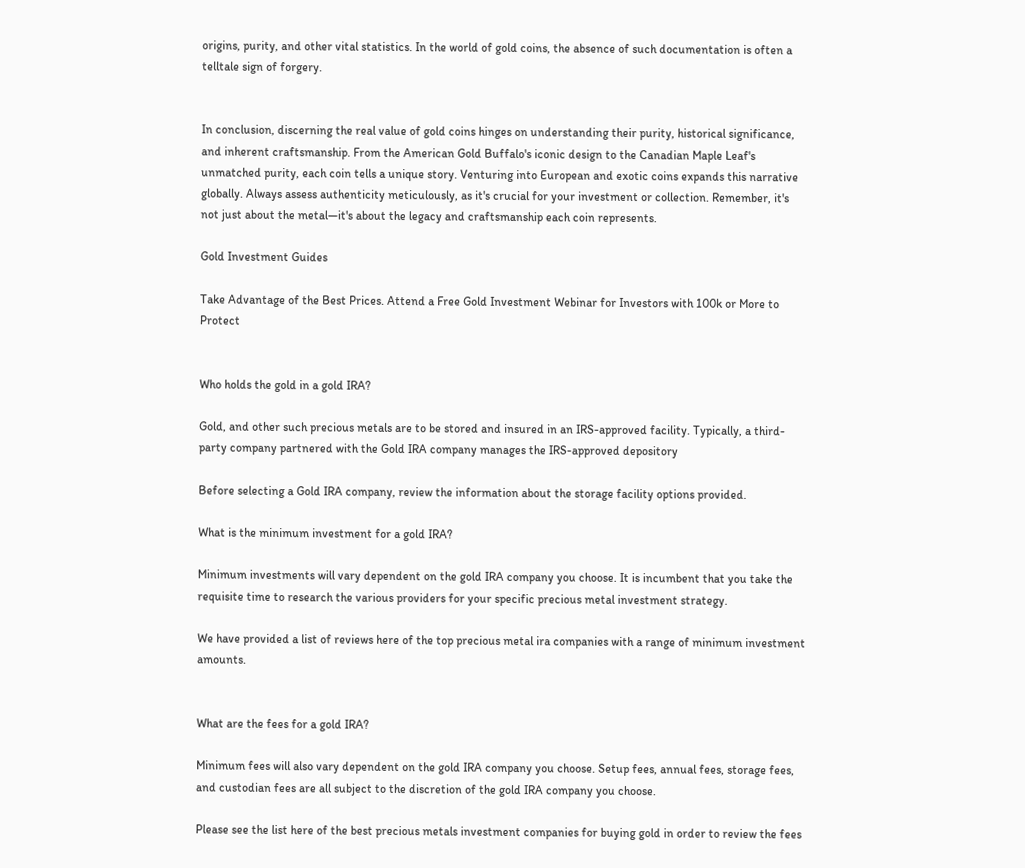origins, purity, and other vital statistics. In the world of gold coins, the absence of such documentation is often a telltale sign of forgery.


In conclusion, discerning the real value of gold coins hinges on understanding their purity, historical significance, and inherent craftsmanship. From the American Gold Buffalo's iconic design to the Canadian Maple Leaf's unmatched purity, each coin tells a unique story. Venturing into European and exotic coins expands this narrative globally. Always assess authenticity meticulously, as it's crucial for your investment or collection. Remember, it's not just about the metal—it's about the legacy and craftsmanship each coin represents.

Gold Investment Guides

Take Advantage of the Best Prices. Attend a Free Gold Investment Webinar for Investors with 100k or More to Protect


Who holds the gold in a gold IRA?

Gold, and other such precious metals are to be stored and insured in an IRS-approved facility. Typically, a third-party company partnered with the Gold IRA company manages the IRS-approved depository

Before selecting a Gold IRA company, review the information about the storage facility options provided.

What is the minimum investment for a gold IRA?

Minimum investments will vary dependent on the gold IRA company you choose. It is incumbent that you take the requisite time to research the various providers for your specific precious metal investment strategy.

We have provided a list of reviews here of the top precious metal ira companies with a range of minimum investment amounts.


What are the fees for a gold IRA?

Minimum fees will also vary dependent on the gold IRA company you choose. Setup fees, annual fees, storage fees, and custodian fees are all subject to the discretion of the gold IRA company you choose.

Please see the list here of the best precious metals investment companies for buying gold in order to review the fees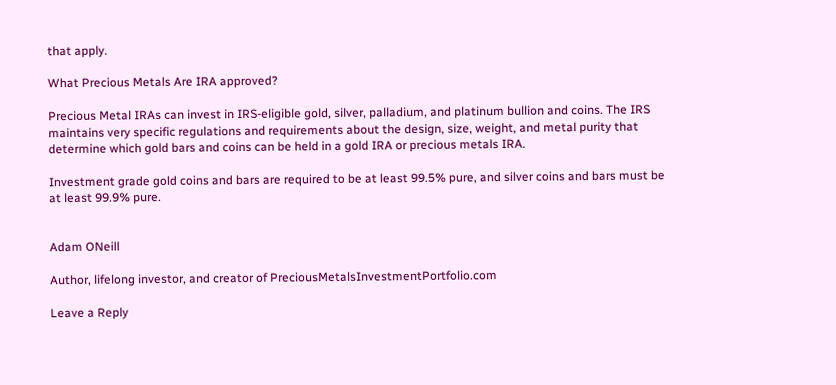that apply.

What Precious Metals Are IRA approved?

Precious Metal IRAs can invest in IRS-eligible gold, silver, palladium, and platinum bullion and coins. The IRS maintains very specific regulations and requirements about the design, size, weight, and metal purity that determine which gold bars and coins can be held in a gold IRA or precious metals IRA.

Investment grade gold coins and bars are required to be at least 99.5% pure, and silver coins and bars must be at least 99.9% pure.


Adam ONeill

Author, lifelong investor, and creator of PreciousMetalsInvestmentPortfolio.com

Leave a Reply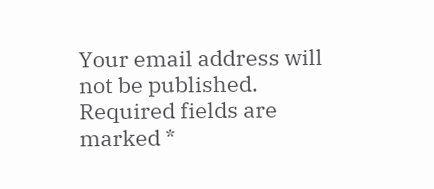Your email address will not be published. Required fields are marked *